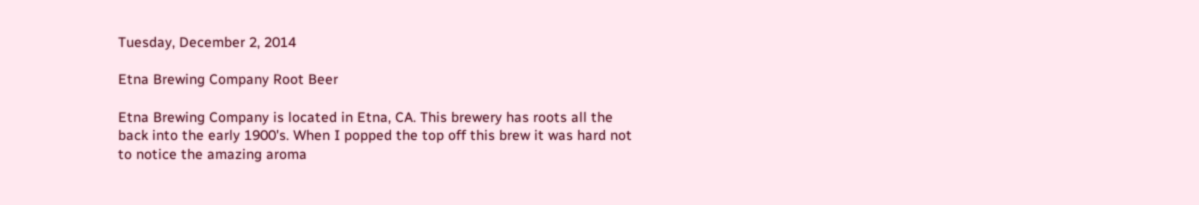Tuesday, December 2, 2014

Etna Brewing Company Root Beer

Etna Brewing Company is located in Etna, CA. This brewery has roots all the back into the early 1900's. When I popped the top off this brew it was hard not to notice the amazing aroma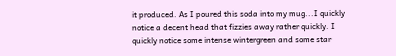it produced. As I poured this soda into my mug...I quickly notice a decent head that fizzies away rather quickly. I quickly notice some intense wintergreen and some star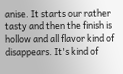anise. It starts our rather tasty and then the finish is hollow and all flavor kind of disappears. It's kind of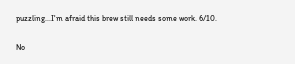puzzling...I'm afraid this brew still needs some work. 6/10.

No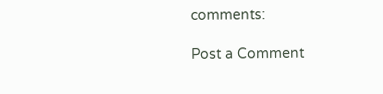comments:

Post a Comment